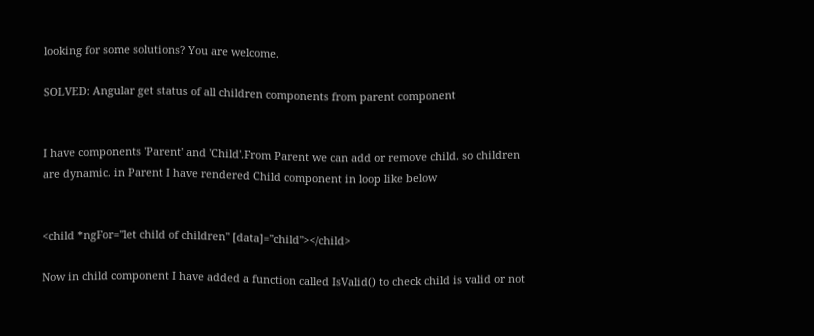looking for some solutions? You are welcome.

SOLVED: Angular get status of all children components from parent component


I have components 'Parent' and 'Child'.From Parent we can add or remove child. so children are dynamic. in Parent I have rendered Child component in loop like below


<child *ngFor="let child of children" [data]="child"></child>

Now in child component I have added a function called IsValid() to check child is valid or not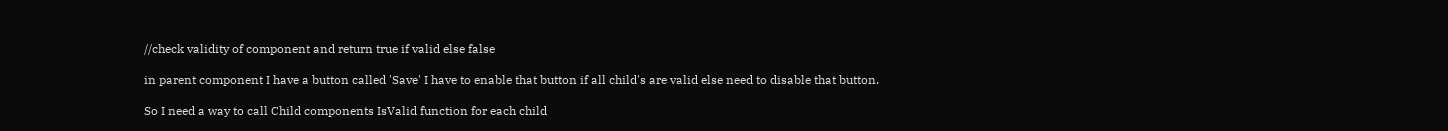//check validity of component and return true if valid else false

in parent component I have a button called 'Save' I have to enable that button if all child's are valid else need to disable that button.

So I need a way to call Child components IsValid function for each child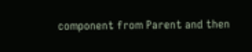component from Parent and then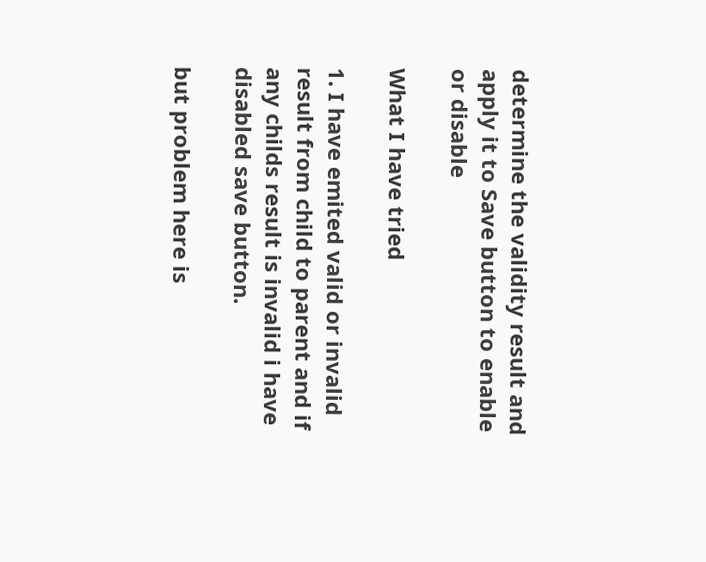determine the validity result and apply it to Save button to enable or disable

What I have tried

1. I have emited valid or invalid result from child to parent and if any childs result is invalid i have disabled save button.

but problem here is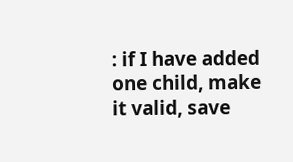: if I have added one child, make it valid, save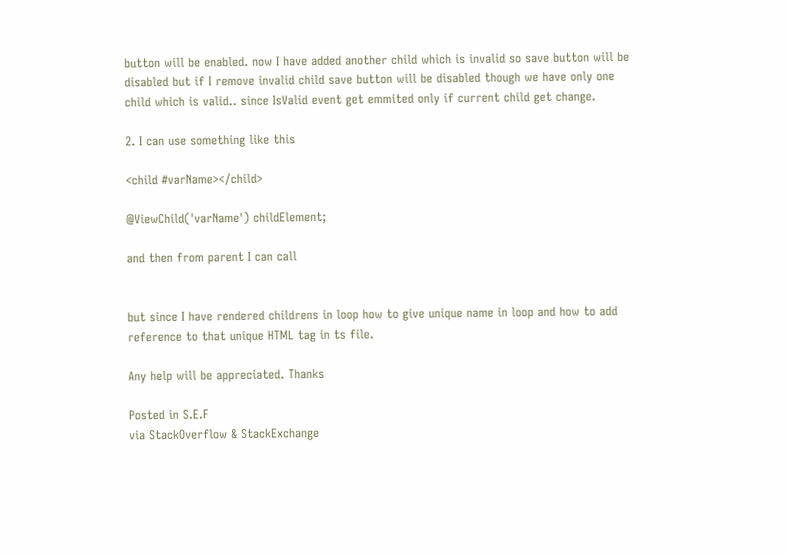button will be enabled. now I have added another child which is invalid so save button will be disabled but if I remove invalid child save button will be disabled though we have only one child which is valid.. since IsValid event get emmited only if current child get change.

2. I can use something like this

<child #varName></child>

@ViewChild('varName') childElement;

and then from parent I can call


but since I have rendered childrens in loop how to give unique name in loop and how to add reference to that unique HTML tag in ts file.

Any help will be appreciated. Thanks

Posted in S.E.F
via StackOverflow & StackExchange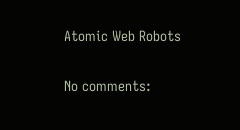Atomic Web Robots

No comments: